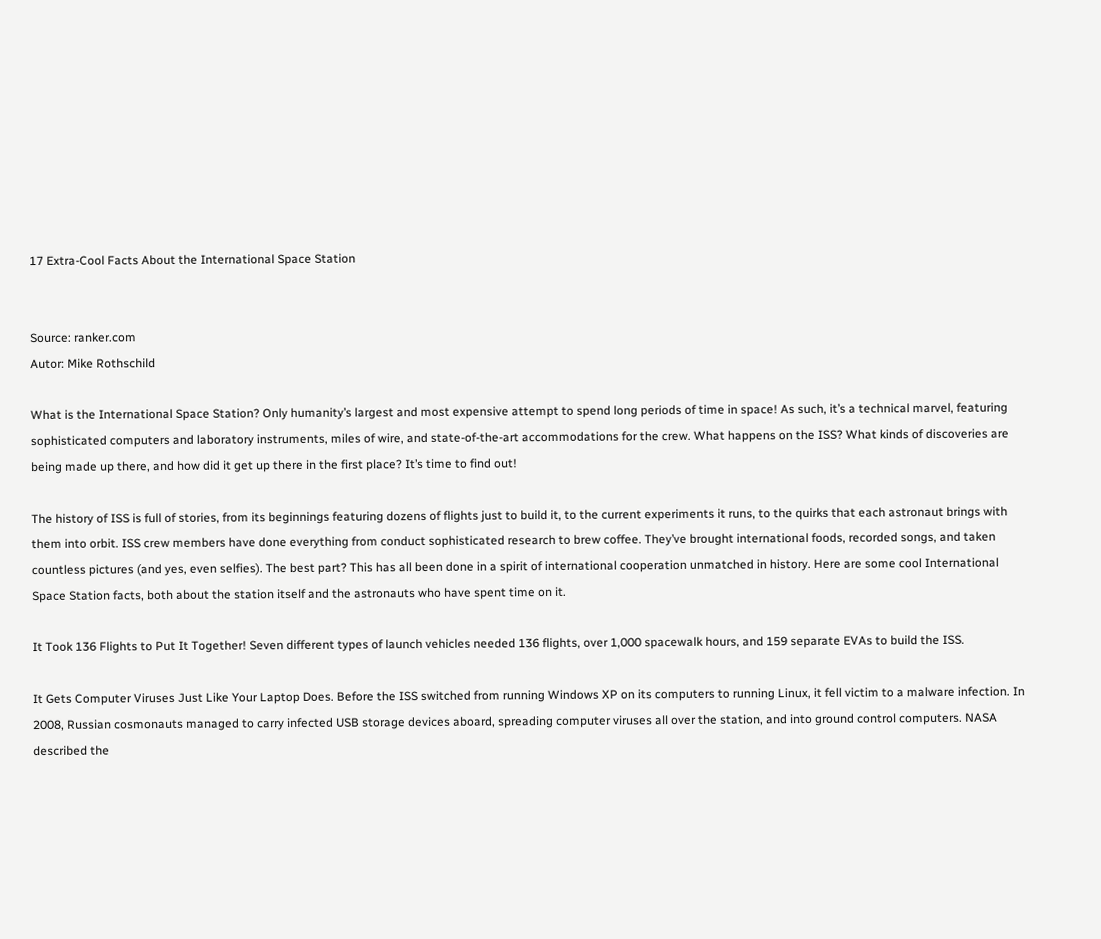17 Extra-Cool Facts About the International Space Station


Source: ranker.com
Autor: Mike Rothschild

What is the International Space Station? Only humanity’s largest and most expensive attempt to spend long periods of time in space! As such, it’s a technical marvel, featuring sophisticated computers and laboratory instruments, miles of wire, and state-of-the-art accommodations for the crew. What happens on the ISS? What kinds of discoveries are being made up there, and how did it get up there in the first place? It’s time to find out!

The history of ISS is full of stories, from its beginnings featuring dozens of flights just to build it, to the current experiments it runs, to the quirks that each astronaut brings with them into orbit. ISS crew members have done everything from conduct sophisticated research to brew coffee. They’ve brought international foods, recorded songs, and taken countless pictures (and yes, even selfies). The best part? This has all been done in a spirit of international cooperation unmatched in history. Here are some cool International Space Station facts, both about the station itself and the astronauts who have spent time on it.

It Took 136 Flights to Put It Together! Seven different types of launch vehicles needed 136 flights, over 1,000 spacewalk hours, and 159 separate EVAs to build the ISS.

It Gets Computer Viruses Just Like Your Laptop Does. Before the ISS switched from running Windows XP on its computers to running Linux, it fell victim to a malware infection. In 2008, Russian cosmonauts managed to carry infected USB storage devices aboard, spreading computer viruses all over the station, and into ground control computers. NASA described the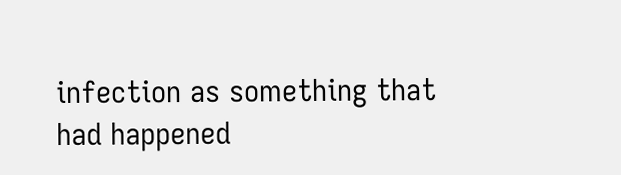infection as something that had happened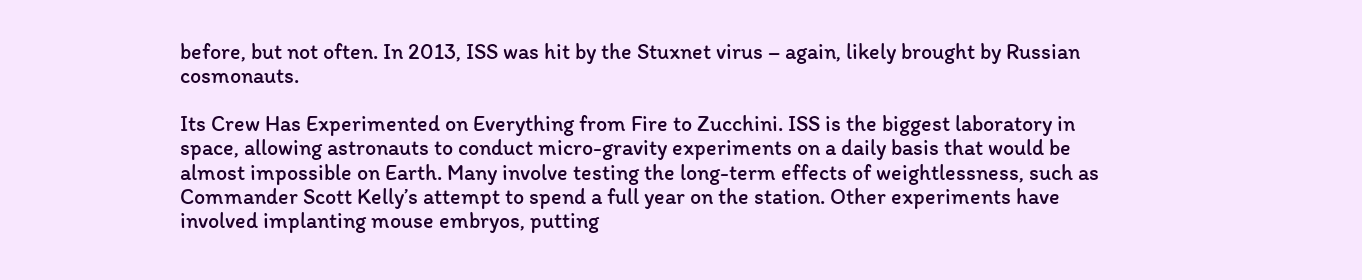before, but not often. In 2013, ISS was hit by the Stuxnet virus – again, likely brought by Russian cosmonauts.

Its Crew Has Experimented on Everything from Fire to Zucchini. ISS is the biggest laboratory in space, allowing astronauts to conduct micro-gravity experiments on a daily basis that would be almost impossible on Earth. Many involve testing the long-term effects of weightlessness, such as Commander Scott Kelly’s attempt to spend a full year on the station. Other experiments have involved implanting mouse embryos, putting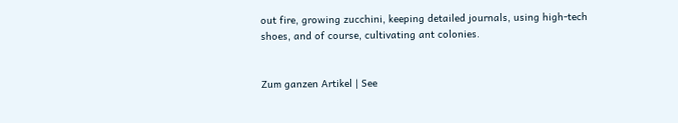out fire, growing zucchini, keeping detailed journals, using high-tech shoes, and of course, cultivating ant colonies.


Zum ganzen Artikel | See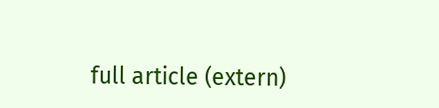full article (extern)